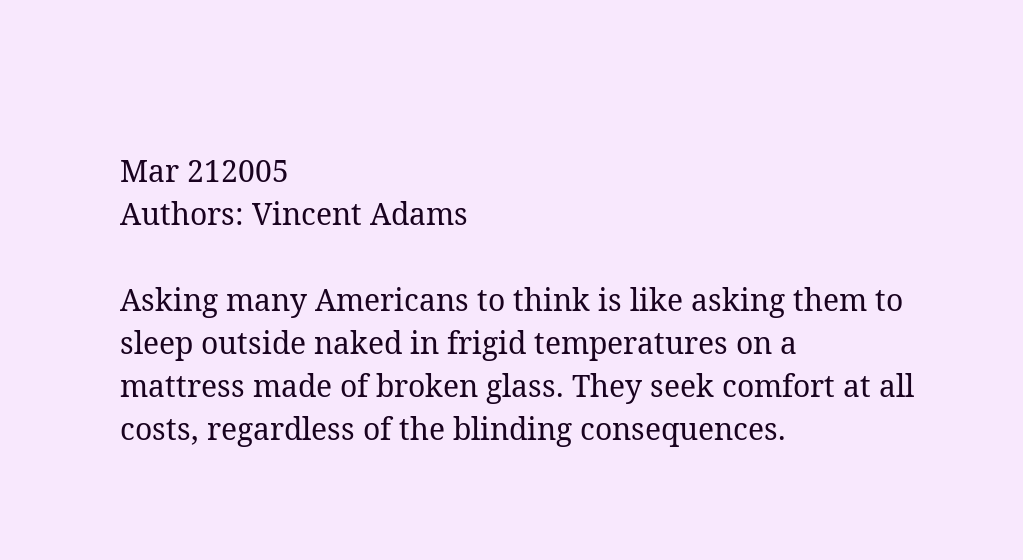Mar 212005
Authors: Vincent Adams

Asking many Americans to think is like asking them to sleep outside naked in frigid temperatures on a mattress made of broken glass. They seek comfort at all costs, regardless of the blinding consequences.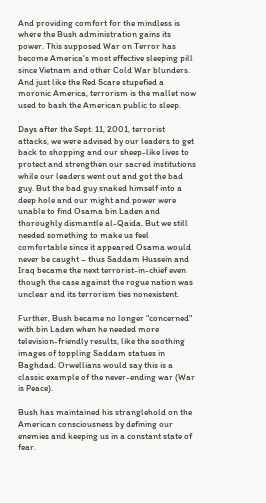And providing comfort for the mindless is where the Bush administration gains its power. This supposed War on Terror has become America's most effective sleeping pill since Vietnam and other Cold War blunders. And just like the Red Scare stupefied a moronic America, terrorism is the mallet now used to bash the American public to sleep.

Days after the Sept. 11, 2001, terrorist attacks, we were advised by our leaders to get back to shopping and our sheep-like lives to protect and strengthen our sacred institutions while our leaders went out and got the bad guy. But the bad guy snaked himself into a deep hole and our might and power were unable to find Osama bin Laden and thoroughly dismantle al-Qaida. But we still needed something to make us feel comfortable since it appeared Osama would never be caught – thus Saddam Hussein and Iraq became the next terrorist-in-chief even though the case against the rogue nation was unclear and its terrorism ties nonexistent.

Further, Bush became no longer "concerned" with bin Laden when he needed more television-friendly results, like the soothing images of toppling Saddam statues in Baghdad. Orwellians would say this is a classic example of the never-ending war (War is Peace).

Bush has maintained his stranglehold on the American consciousness by defining our enemies and keeping us in a constant state of fear.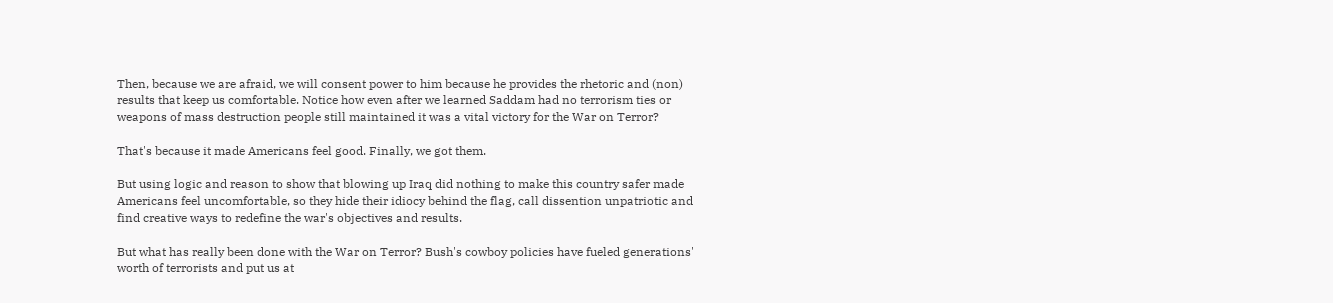Then, because we are afraid, we will consent power to him because he provides the rhetoric and (non) results that keep us comfortable. Notice how even after we learned Saddam had no terrorism ties or weapons of mass destruction people still maintained it was a vital victory for the War on Terror?

That's because it made Americans feel good. Finally, we got them.

But using logic and reason to show that blowing up Iraq did nothing to make this country safer made Americans feel uncomfortable, so they hide their idiocy behind the flag, call dissention unpatriotic and find creative ways to redefine the war's objectives and results.

But what has really been done with the War on Terror? Bush's cowboy policies have fueled generations' worth of terrorists and put us at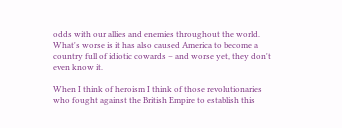odds with our allies and enemies throughout the world. What's worse is it has also caused America to become a country full of idiotic cowards – and worse yet, they don't even know it.

When I think of heroism I think of those revolutionaries who fought against the British Empire to establish this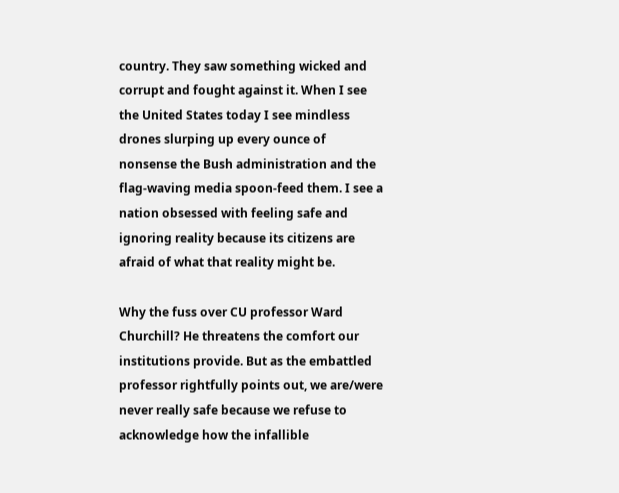country. They saw something wicked and corrupt and fought against it. When I see the United States today I see mindless drones slurping up every ounce of nonsense the Bush administration and the flag-waving media spoon-feed them. I see a nation obsessed with feeling safe and ignoring reality because its citizens are afraid of what that reality might be.

Why the fuss over CU professor Ward Churchill? He threatens the comfort our institutions provide. But as the embattled professor rightfully points out, we are/were never really safe because we refuse to acknowledge how the infallible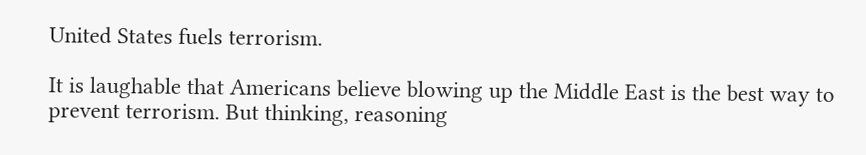United States fuels terrorism.

It is laughable that Americans believe blowing up the Middle East is the best way to prevent terrorism. But thinking, reasoning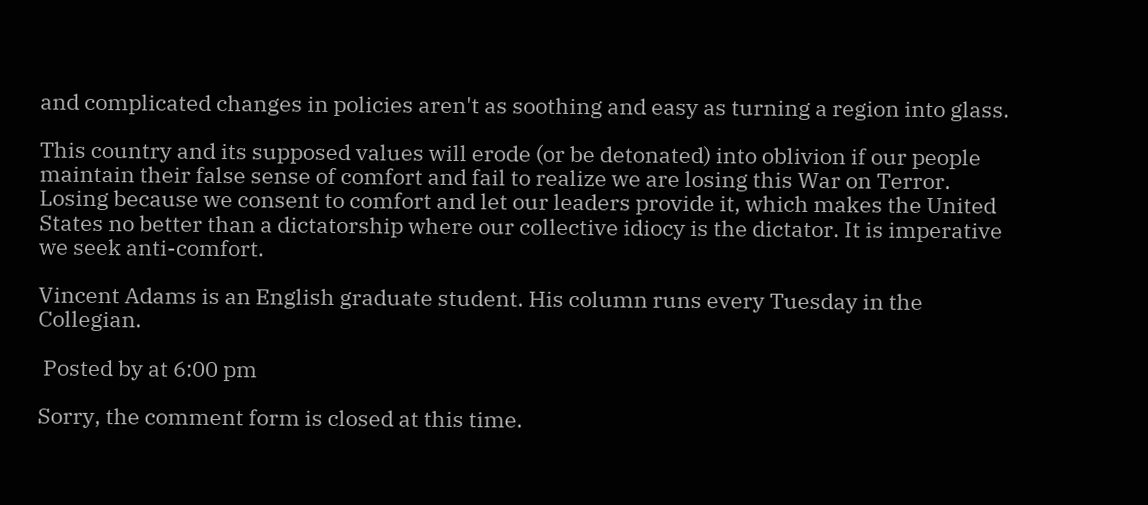and complicated changes in policies aren't as soothing and easy as turning a region into glass.

This country and its supposed values will erode (or be detonated) into oblivion if our people maintain their false sense of comfort and fail to realize we are losing this War on Terror. Losing because we consent to comfort and let our leaders provide it, which makes the United States no better than a dictatorship where our collective idiocy is the dictator. It is imperative we seek anti-comfort.

Vincent Adams is an English graduate student. His column runs every Tuesday in the Collegian.

 Posted by at 6:00 pm

Sorry, the comment form is closed at this time.